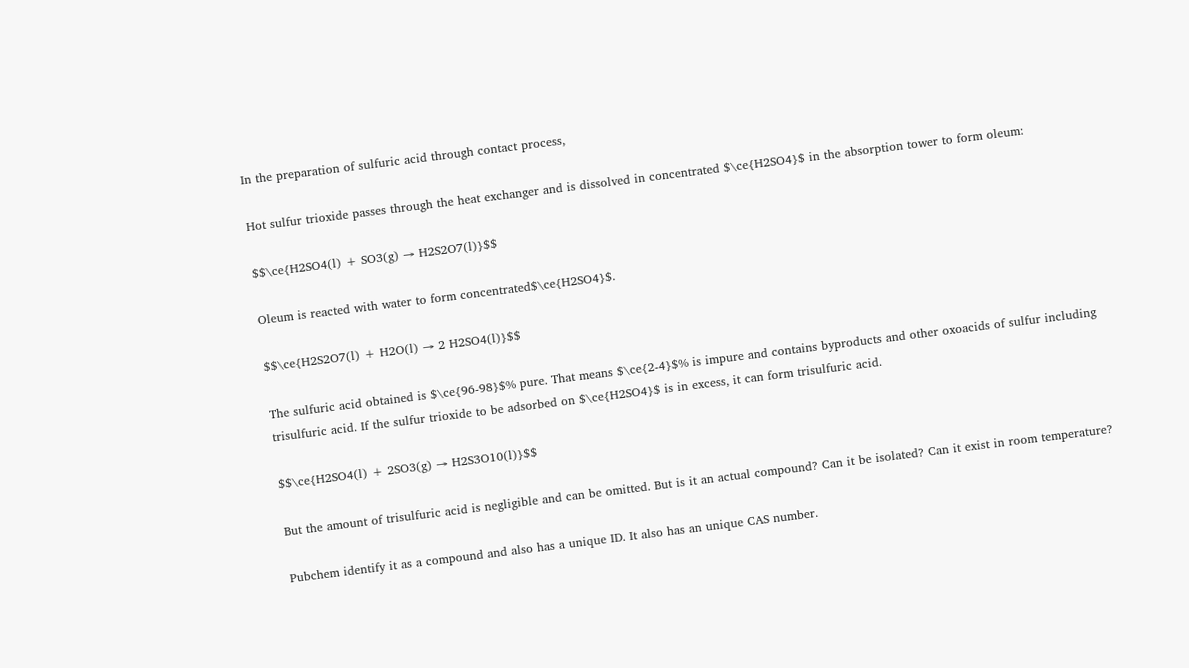In the preparation of sulfuric acid through contact process,

Hot sulfur trioxide passes through the heat exchanger and is dissolved in concentrated $\ce{H2SO4}$ in the absorption tower to form oleum:

$$\ce{H2SO4(l) + SO3(g) → H2S2O7(l)}$$

Oleum is reacted with water to form concentrated$\ce{H2SO4}$.

$$\ce{H2S2O7(l) + H2O(l) → 2 H2SO4(l)}$$

The sulfuric acid obtained is $\ce{96-98}$% pure. That means $\ce{2-4}$% is impure and contains byproducts and other oxoacids of sulfur including trisulfuric acid. If the sulfur trioxide to be adsorbed on $\ce{H2SO4}$ is in excess, it can form trisulfuric acid.

$$\ce{H2SO4(l) + 2SO3(g) → H2S3O10(l)}$$

But the amount of trisulfuric acid is negligible and can be omitted. But is it an actual compound? Can it be isolated? Can it exist in room temperature?

Pubchem identify it as a compound and also has a unique ID. It also has an unique CAS number.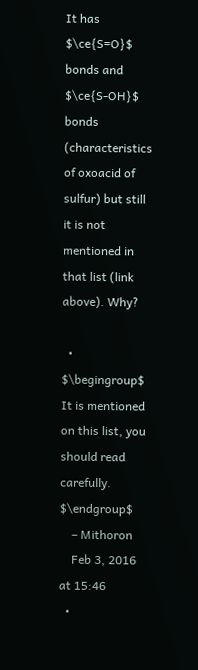It has $\ce{S=O}$ bonds and $\ce{S-OH}$ bonds (characteristics of oxoacid of sulfur) but still it is not mentioned in that list (link above). Why?

  • $\begingroup$ It is mentioned on this list, you should read carefully. $\endgroup$
    – Mithoron
    Feb 3, 2016 at 15:46
  •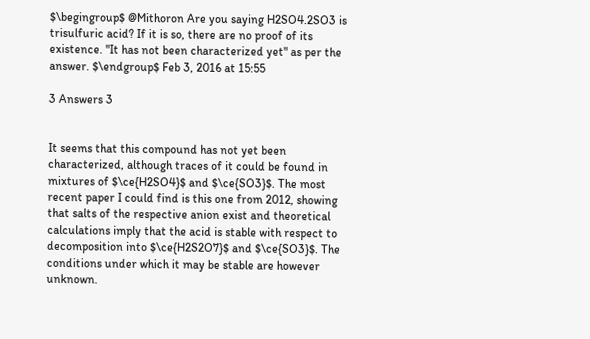$\begingroup$ @Mithoron Are you saying H2SO4.2SO3 is trisulfuric acid? If it is so, there are no proof of its existence. "It has not been characterized yet" as per the answer. $\endgroup$ Feb 3, 2016 at 15:55

3 Answers 3


It seems that this compound has not yet been characterized, although traces of it could be found in mixtures of $\ce{H2SO4}$ and $\ce{SO3}$. The most recent paper I could find is this one from 2012, showing that salts of the respective anion exist and theoretical calculations imply that the acid is stable with respect to decomposition into $\ce{H2S2O7}$ and $\ce{SO3}$. The conditions under which it may be stable are however unknown.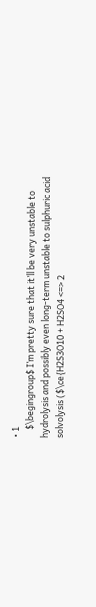• 1
    $\begingroup$ I’m pretty sure that it’ll be very unstable to hydrolysis and possibly even long-term unstable to sulphuric acid solvolysis ($\ce{H2S3O10 + H2SO4 <=> 2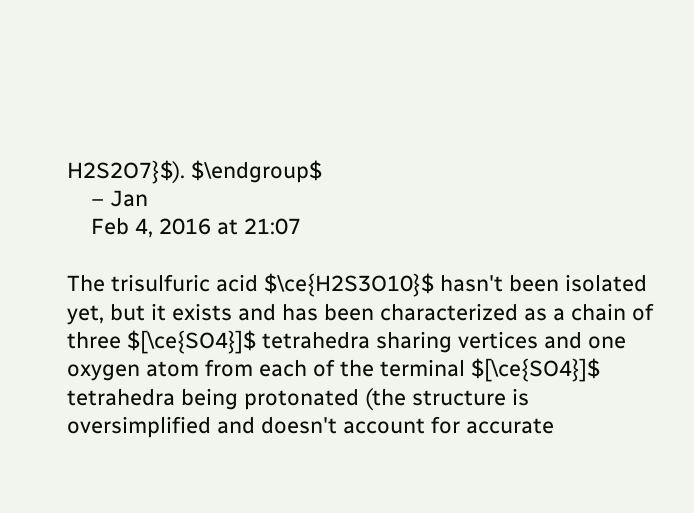H2S2O7}$). $\endgroup$
    – Jan
    Feb 4, 2016 at 21:07

The trisulfuric acid $\ce{H2S3O10}$ hasn't been isolated yet, but it exists and has been characterized as a chain of three $[\ce{SO4}]$ tetrahedra sharing vertices and one oxygen atom from each of the terminal $[\ce{SO4}]$ tetrahedra being protonated (the structure is oversimplified and doesn't account for accurate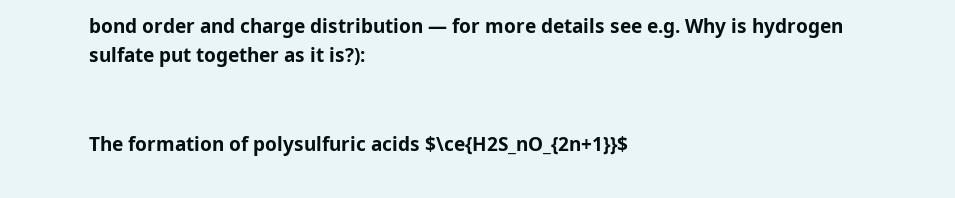bond order and charge distribution — for more details see e.g. Why is hydrogen sulfate put together as it is?):


The formation of polysulfuric acids $\ce{H2S_nO_{2n+1}}$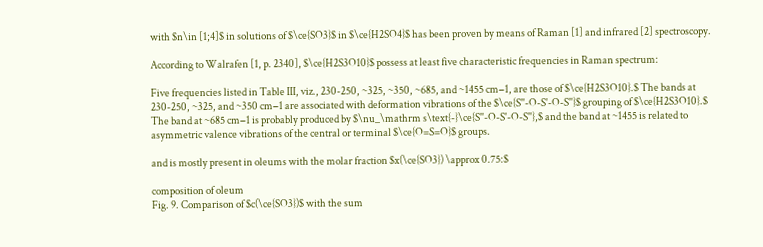with $n\in [1;4]$ in solutions of $\ce{SO3}$ in $\ce{H2SO4}$ has been proven by means of Raman [1] and infrared [2] spectroscopy.

According to Walrafen [1, p. 2340], $\ce{H2S3O10}$ possess at least five characteristic frequencies in Raman spectrum:

Five frequencies listed in Table III, viz., 230-250, ~325, ~350, ~685, and ~1455 cm−1, are those of $\ce{H2S3O10}.$ The bands at 230-250, ~325, and ~350 cm−1 are associated with deformation vibrations of the $\ce{S''-O-S'-O-S''}$ grouping of $\ce{H2S3O10}.$ The band at ~685 cm−1 is probably produced by $\nu_\mathrm s\text{-}\ce{S''-O-S'-O-S''},$ and the band at ~1455 is related to asymmetric valence vibrations of the central or terminal $\ce{O=S=O}$ groups.

and is mostly present in oleums with the molar fraction $x(\ce{SO3}) \approx 0.75:$

composition of oleum
Fig. 9. Comparison of $c(\ce{SO3})$ with the sum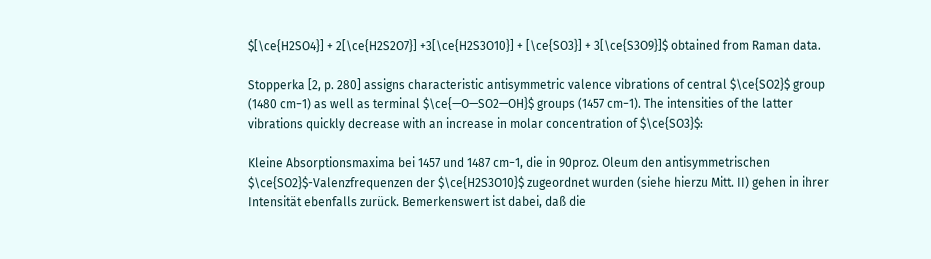$[\ce{H2SO4}] + 2[\ce{H2S2O7}] +3[\ce{H2S3O10}] + [\ce{SO3}] + 3[\ce{S3O9}]$ obtained from Raman data.

Stopperka [2, p. 280] assigns characteristic antisymmetric valence vibrations of central $\ce{SO2}$ group (1480 cm−1) as well as terminal $\ce{—O—SO2—OH}$ groups (1457 cm−1). The intensities of the latter vibrations quickly decrease with an increase in molar concentration of $\ce{SO3}$:

Kleine Absorptionsmaxima bei 1457 und 1487 cm−1, die in 90proz. Oleum den antisymmetrischen $\ce{SO2}$-Valenzfrequenzen der $\ce{H2S3O10}$ zugeordnet wurden (siehe hierzu Mitt. II) gehen in ihrer Intensität ebenfalls zurück. Bemerkenswert ist dabei, daß die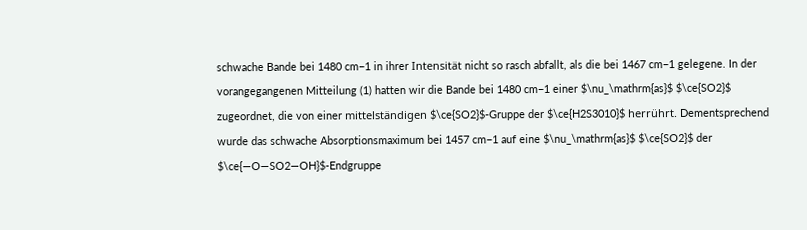schwache Bande bei 1480 cm−1 in ihrer Intensität nicht so rasch abfallt, als die bei 1467 cm−1 gelegene. In der vorangegangenen Mitteilung (1) hatten wir die Bande bei 1480 cm−1 einer $\nu_\mathrm{as}$ $\ce{SO2}$ zugeordnet, die von einer mittelständigen $\ce{SO2}$-Gruppe der $\ce{H2S3010}$ herrührt. Dementsprechend wurde das schwache Absorptionsmaximum bei 1457 cm−1 auf eine $\nu_\mathrm{as}$ $\ce{SO2}$ der $\ce{—O—SO2—OH}$-Endgruppe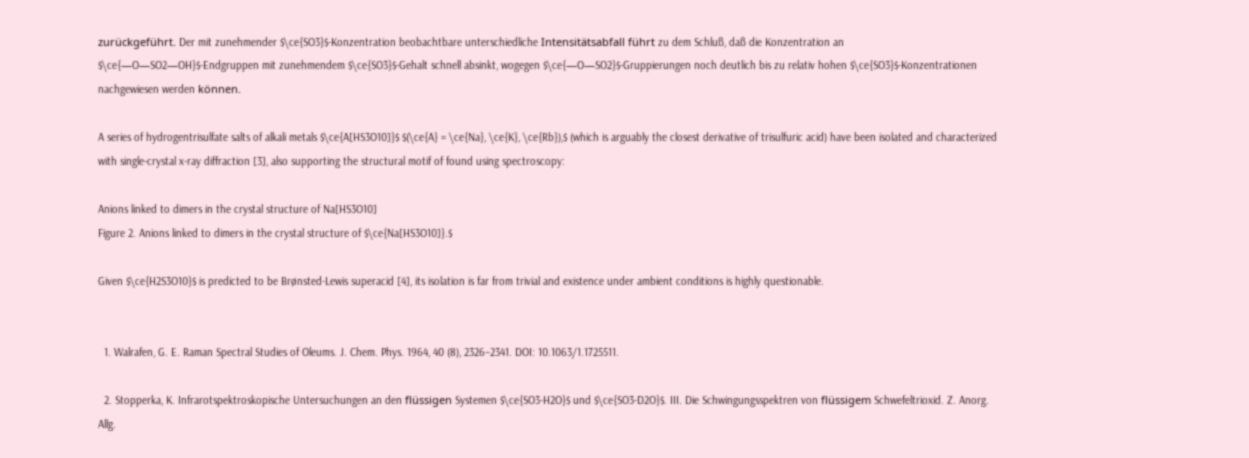zurückgeführt. Der mit zunehmender $\ce{SO3}$-Konzentration beobachtbare unterschiedliche Intensitätsabfall führt zu dem Schluß, daß die Konzentration an $\ce{—O—SO2—OH}$-Endgruppen mit zunehmendem $\ce{SO3}$-Gehalt schnell absinkt, wogegen $\ce{—O—SO2}$-Gruppierungen noch deutlich bis zu relativ hohen $\ce{SO3}$-Konzentrationen nachgewiesen werden können.

A series of hydrogentrisulfate salts of alkali metals $\ce{A[HS3O10]}$ $(\ce{A} = \ce{Na}, \ce{K}, \ce{Rb}),$ (which is arguably the closest derivative of trisulfuric acid) have been isolated and characterized with single-crystal x-ray diffraction [3], also supporting the structural motif of found using spectroscopy:

Anions linked to dimers in the crystal structure of Na[HS3O10]
Figure 2. Anions linked to dimers in the crystal structure of $\ce{Na[HS3O10]}.$

Given $\ce{H2S3O10}$ is predicted to be Brønsted-Lewis superacid [4], its isolation is far from trivial and existence under ambient conditions is highly questionable.


  1. Walrafen, G. E. Raman Spectral Studies of Oleums. J. Chem. Phys. 1964, 40 (8), 2326–2341. DOI: 10.1063/1.1725511.

  2. Stopperka, K. Infrarotspektroskopische Untersuchungen an den flüssigen Systemen $\ce{SO3-H2O}$ und $\ce{SO3-D2O}$. III. Die Schwingungsspektren von flüssigem Schwefeltrioxid. Z. Anorg. Allg.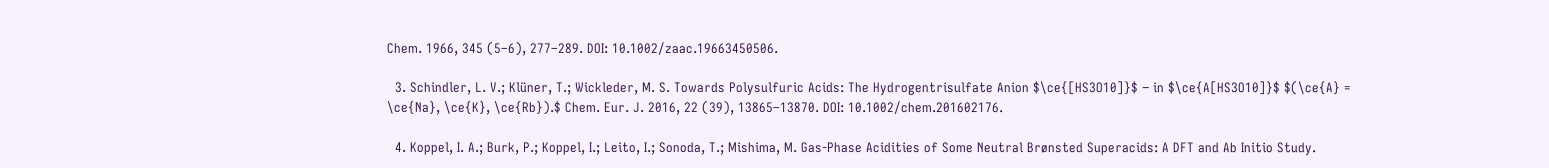Chem. 1966, 345 (5–6), 277–289. DOI: 10.1002/zaac.19663450506.

  3. Schindler, L. V.; Klüner, T.; Wickleder, M. S. Towards Polysulfuric Acids: The Hydrogentrisulfate Anion $\ce{[HS3O10]}$ − in $\ce{A[HS3O10]}$ $(\ce{A} = \ce{Na}, \ce{K}, \ce{Rb}).$ Chem. Eur. J. 2016, 22 (39), 13865–13870. DOI: 10.1002/chem.201602176.

  4. Koppel, I. A.; Burk, P.; Koppel, I.; Leito, I.; Sonoda, T.; Mishima, M. Gas-Phase Acidities of Some Neutral Brønsted Superacids: A DFT and Ab Initio Study.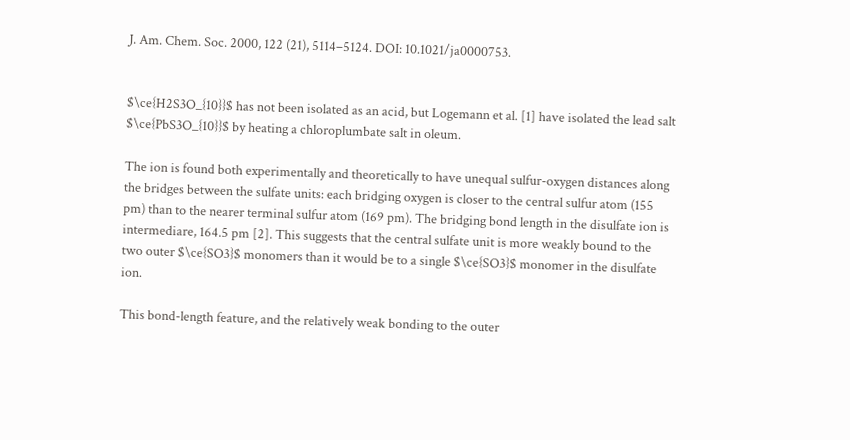J. Am. Chem. Soc. 2000, 122 (21), 5114–5124. DOI: 10.1021/ja0000753.


$\ce{H2S3O_{10}}$ has not been isolated as an acid, but Logemann et al. [1] have isolated the lead salt $\ce{PbS3O_{10}}$ by heating a chloroplumbate salt in oleum.

The ion is found both experimentally and theoretically to have unequal sulfur-oxygen distances along the bridges between the sulfate units: each bridging oxygen is closer to the central sulfur atom (155 pm) than to the nearer terminal sulfur atom (169 pm). The bridging bond length in the disulfate ion is intermediare, 164.5 pm [2]. This suggests that the central sulfate unit is more weakly bound to the two outer $\ce{SO3}$ monomers than it would be to a single $\ce{SO3}$ monomer in the disulfate ion.

This bond-length feature, and the relatively weak bonding to the outer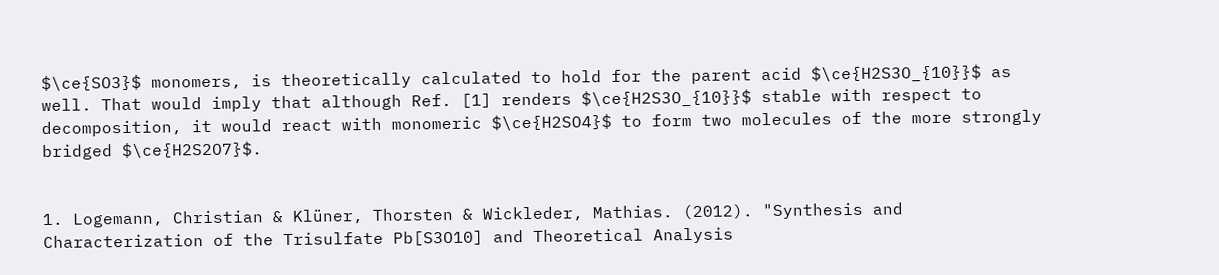$\ce{SO3}$ monomers, is theoretically calculated to hold for the parent acid $\ce{H2S3O_{10}}$ as well. That would imply that although Ref. [1] renders $\ce{H2S3O_{10}}$ stable with respect to decomposition, it would react with monomeric $\ce{H2SO4}$ to form two molecules of the more strongly bridged $\ce{H2S2O7}$.


1. Logemann, Christian & Klüner, Thorsten & Wickleder, Mathias. (2012). "Synthesis and Characterization of the Trisulfate Pb[S3O10] and Theoretical Analysis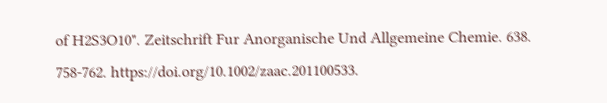of H2S3O10". Zeitschrift Fur Anorganische Und Allgemeine Chemie. 638. 758-762. https://doi.org/10.1002/zaac.201100533.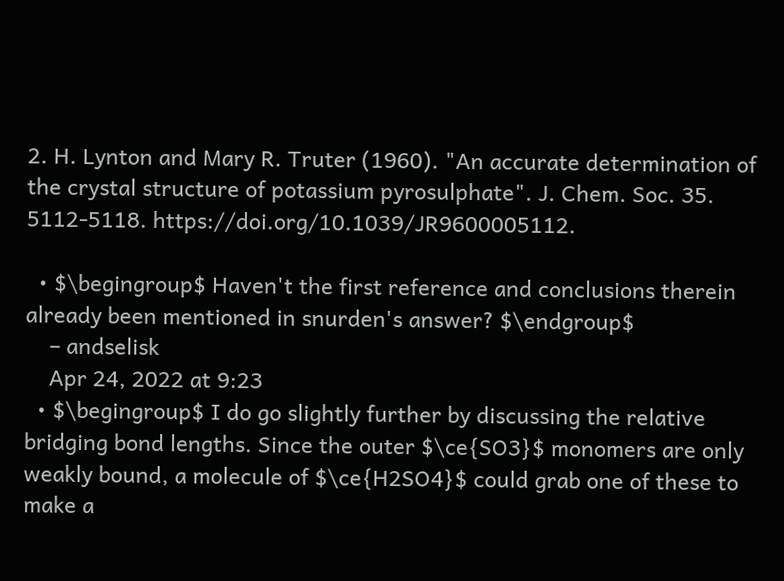2. H. Lynton and Mary R. Truter (1960). "An accurate determination of the crystal structure of potassium pyrosulphate". J. Chem. Soc. 35. 5112-5118. https://doi.org/10.1039/JR9600005112.

  • $\begingroup$ Haven't the first reference and conclusions therein already been mentioned in snurden's answer? $\endgroup$
    – andselisk
    Apr 24, 2022 at 9:23
  • $\begingroup$ I do go slightly further by discussing the relative bridging bond lengths. Since the outer $\ce{SO3}$ monomers are only weakly bound, a molecule of $\ce{H2SO4}$ could grab one of these to make a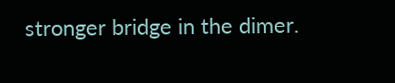stronger bridge in the dimer.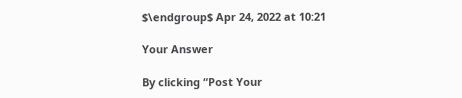$\endgroup$ Apr 24, 2022 at 10:21

Your Answer

By clicking “Post Your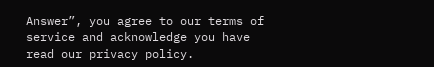Answer”, you agree to our terms of service and acknowledge you have read our privacy policy.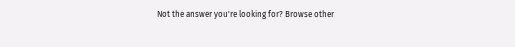Not the answer you're looking for? Browse other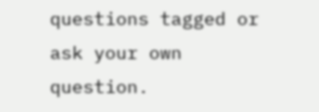questions tagged or ask your own question.